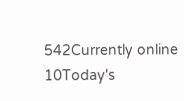542Currently online
10Today's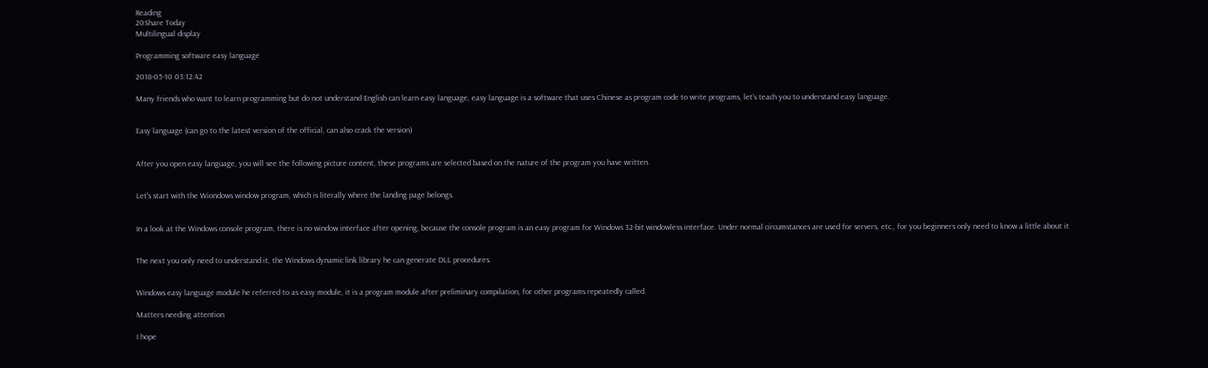Reading
20Share Today
Multilingual display

Programming software easy language

2018-05-10 03:12:42

Many friends who want to learn programming but do not understand English can learn easy language, easy language is a software that uses Chinese as program code to write programs, let's teach you to understand easy language.


Easy language (can go to the latest version of the official, can also crack the version)


After you open easy language, you will see the following picture content, these programs are selected based on the nature of the program you have written.


Let's start with the Wiondows window program, which is literally where the landing page belongs.


In a look at the Windows console program, there is no window interface after opening, because the console program is an easy program for Windows 32-bit windowless interface. Under normal circumstances are used for servers, etc., for you beginners only need to know a little about it


The next you only need to understand it, the Windows dynamic link library he can generate DLL procedures.


Windows easy language module he referred to as easy module, it is a program module after preliminary compilation, for other programs repeatedly called.

Matters needing attention

I hope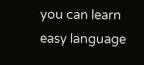you can learn easy language